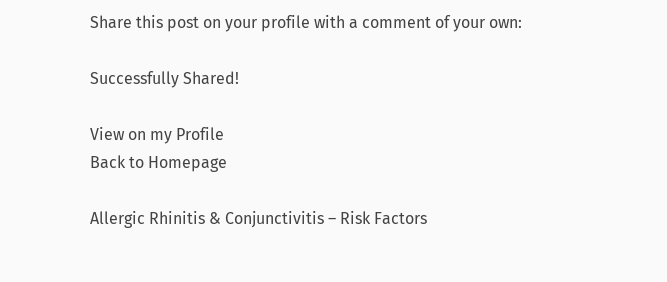Share this post on your profile with a comment of your own:

Successfully Shared!

View on my Profile
Back to Homepage

Allergic Rhinitis & Conjunctivitis – Risk Factors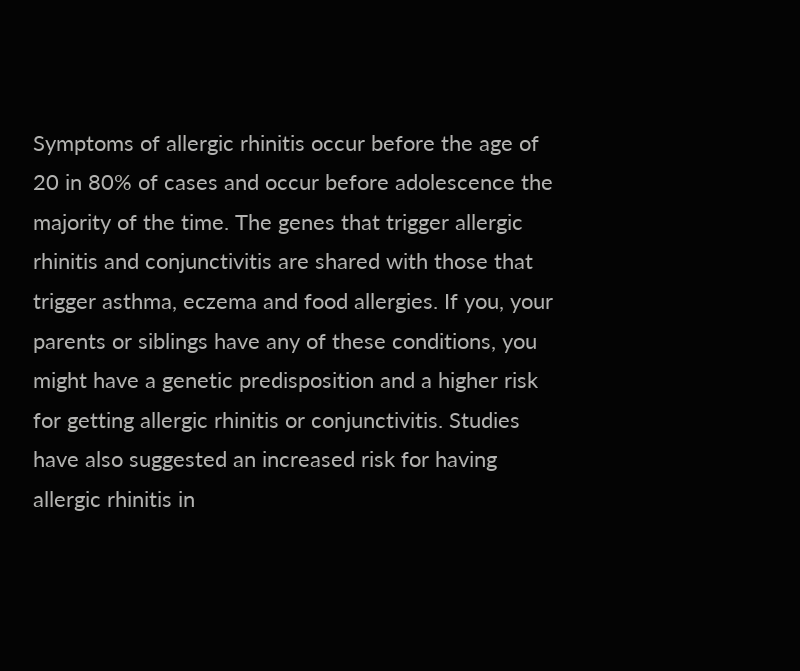Symptoms of allergic rhinitis occur before the age of 20 in 80% of cases and occur before adolescence the majority of the time. The genes that trigger allergic rhinitis and conjunctivitis are shared with those that trigger asthma, eczema and food allergies. If you, your parents or siblings have any of these conditions, you might have a genetic predisposition and a higher risk for getting allergic rhinitis or conjunctivitis. Studies have also suggested an increased risk for having allergic rhinitis in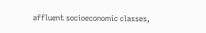affluent socioeconomic classes,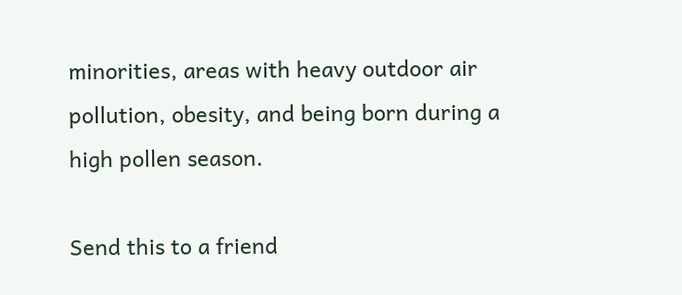minorities, areas with heavy outdoor air pollution, obesity, and being born during a high pollen season.

Send this to a friend